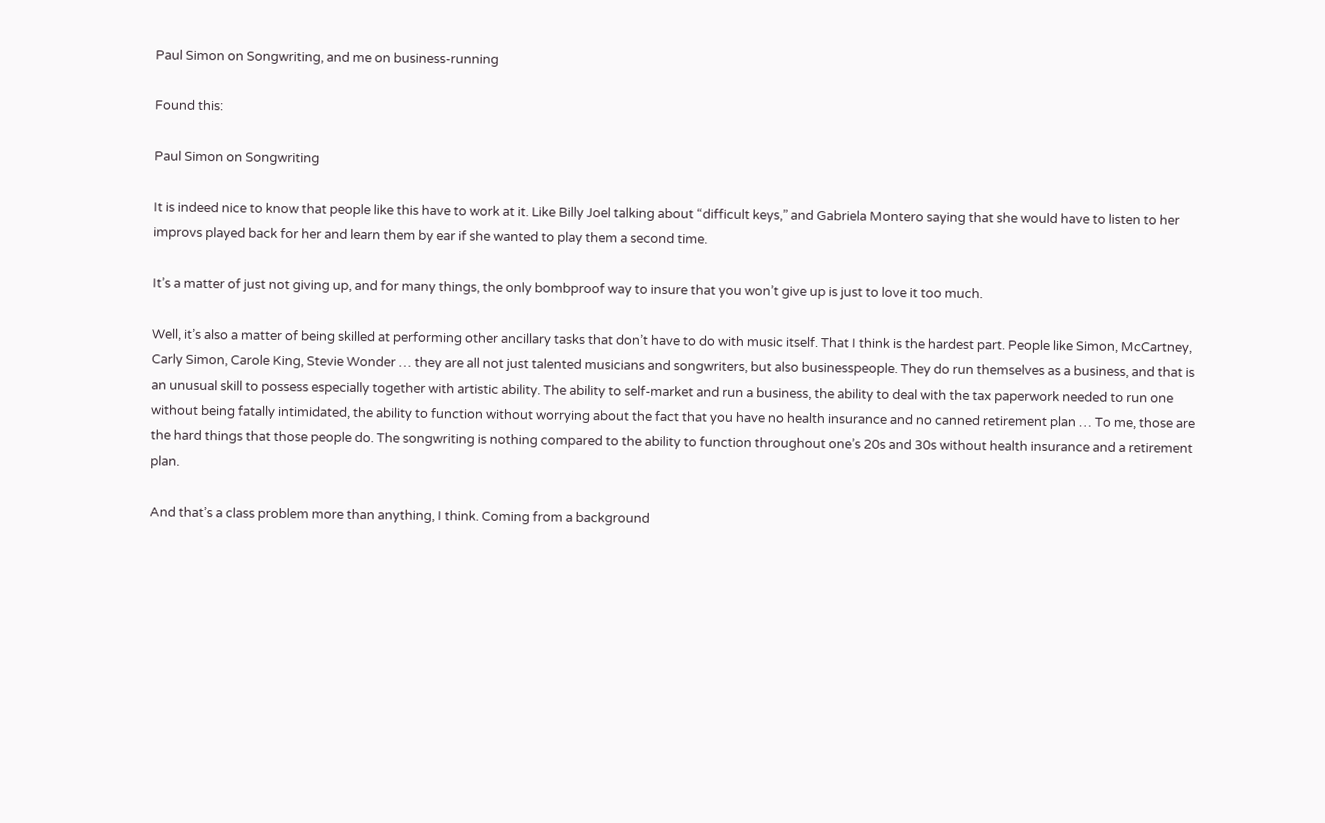Paul Simon on Songwriting, and me on business-running

Found this:

Paul Simon on Songwriting

It is indeed nice to know that people like this have to work at it. Like Billy Joel talking about “difficult keys,” and Gabriela Montero saying that she would have to listen to her improvs played back for her and learn them by ear if she wanted to play them a second time.

It’s a matter of just not giving up, and for many things, the only bombproof way to insure that you won’t give up is just to love it too much.

Well, it’s also a matter of being skilled at performing other ancillary tasks that don’t have to do with music itself. That I think is the hardest part. People like Simon, McCartney, Carly Simon, Carole King, Stevie Wonder … they are all not just talented musicians and songwriters, but also businesspeople. They do run themselves as a business, and that is an unusual skill to possess especially together with artistic ability. The ability to self-market and run a business, the ability to deal with the tax paperwork needed to run one without being fatally intimidated, the ability to function without worrying about the fact that you have no health insurance and no canned retirement plan … To me, those are the hard things that those people do. The songwriting is nothing compared to the ability to function throughout one’s 20s and 30s without health insurance and a retirement plan.

And that’s a class problem more than anything, I think. Coming from a background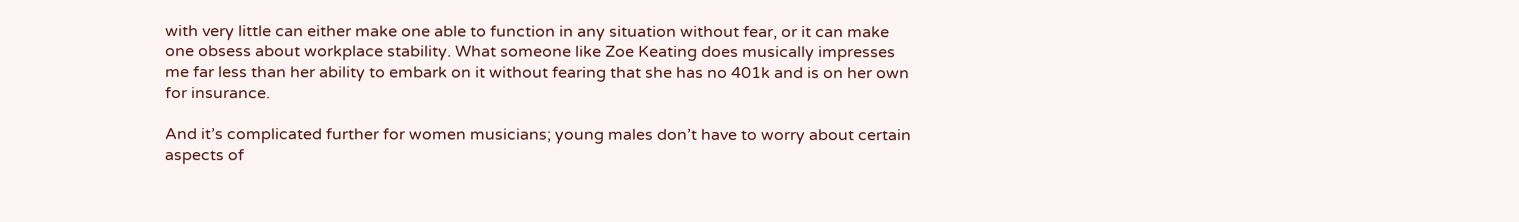with very little can either make one able to function in any situation without fear, or it can make one obsess about workplace stability. What someone like Zoe Keating does musically impresses me far less than her ability to embark on it without fearing that she has no 401k and is on her own for insurance.

And it’s complicated further for women musicians; young males don’t have to worry about certain aspects of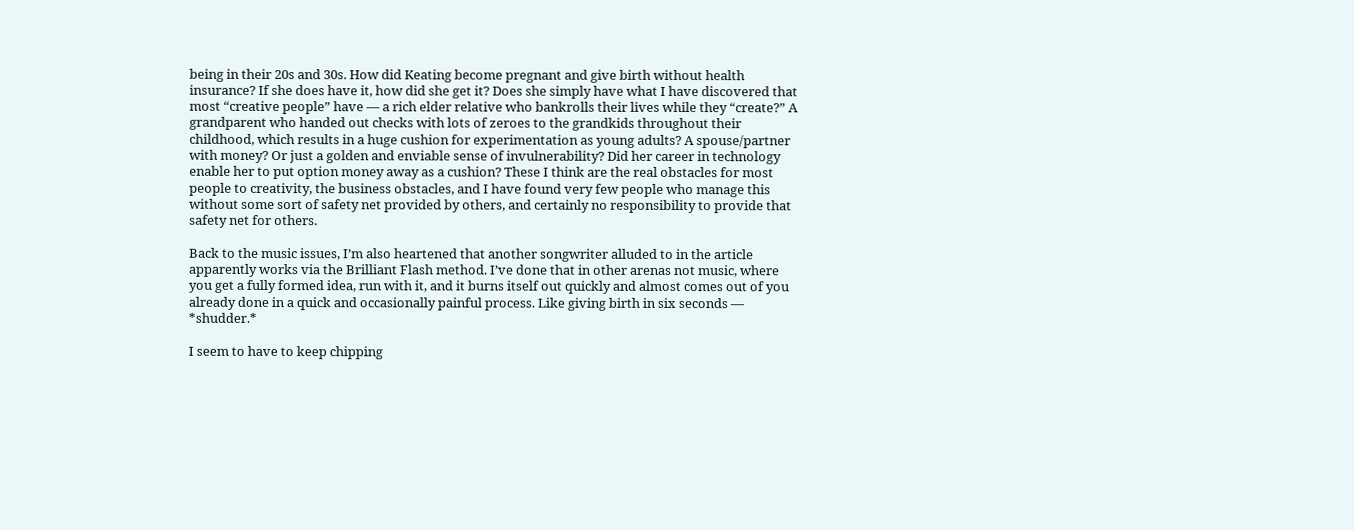being in their 20s and 30s. How did Keating become pregnant and give birth without health insurance? If she does have it, how did she get it? Does she simply have what I have discovered that most “creative people” have — a rich elder relative who bankrolls their lives while they “create?” A grandparent who handed out checks with lots of zeroes to the grandkids throughout their childhood, which results in a huge cushion for experimentation as young adults? A spouse/partner with money? Or just a golden and enviable sense of invulnerability? Did her career in technology enable her to put option money away as a cushion? These I think are the real obstacles for most people to creativity, the business obstacles, and I have found very few people who manage this without some sort of safety net provided by others, and certainly no responsibility to provide that safety net for others.

Back to the music issues, I’m also heartened that another songwriter alluded to in the article apparently works via the Brilliant Flash method. I’ve done that in other arenas not music, where you get a fully formed idea, run with it, and it burns itself out quickly and almost comes out of you already done in a quick and occasionally painful process. Like giving birth in six seconds — *shudder.*

I seem to have to keep chipping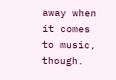away when it comes to music, though.